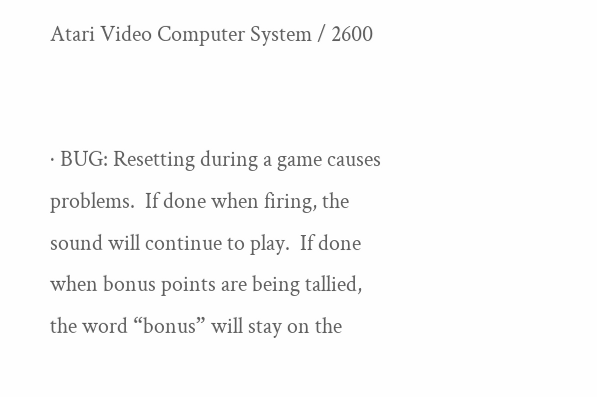Atari Video Computer System / 2600


· BUG: Resetting during a game causes problems.  If done when firing, the sound will continue to play.  If done when bonus points are being tallied, the word “bonus” will stay on the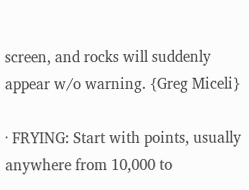screen, and rocks will suddenly appear w/o warning. {Greg Miceli}

· FRYING: Start with points, usually anywhere from 10,000 to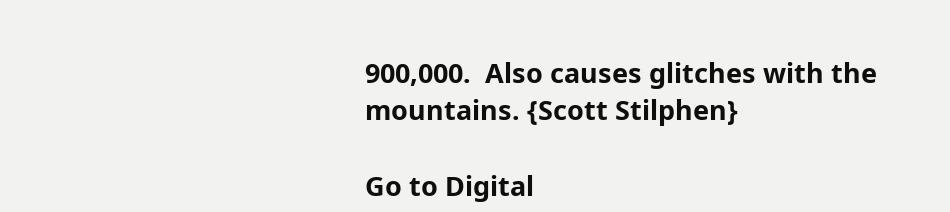900,000.  Also causes glitches with the mountains. {Scott Stilphen}

Go to Digital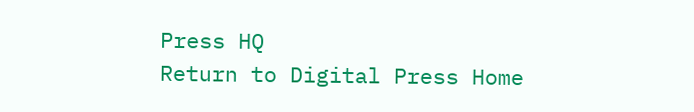Press HQ
Return to Digital Press Home